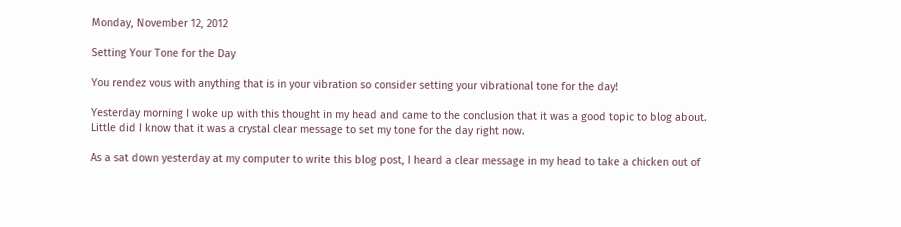Monday, November 12, 2012

Setting Your Tone for the Day

You rendez vous with anything that is in your vibration so consider setting your vibrational tone for the day!

Yesterday morning I woke up with this thought in my head and came to the conclusion that it was a good topic to blog about.  Little did I know that it was a crystal clear message to set my tone for the day right now.

As a sat down yesterday at my computer to write this blog post, I heard a clear message in my head to take a chicken out of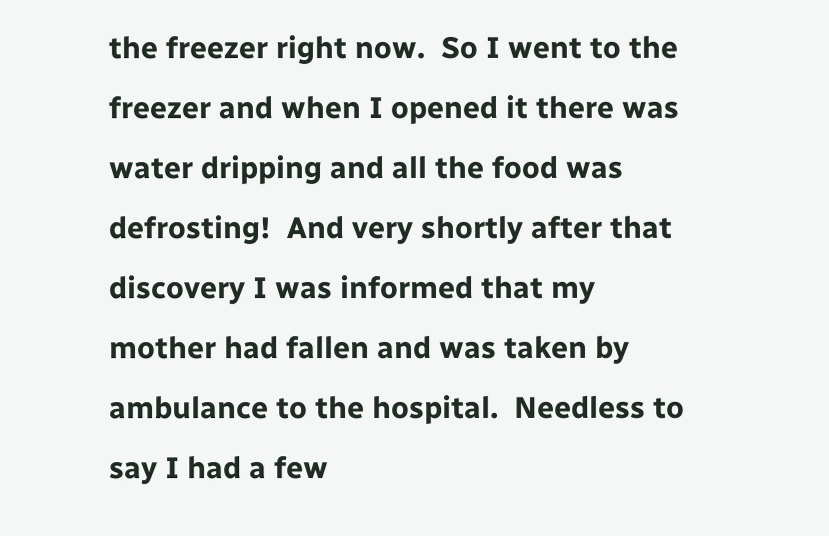the freezer right now.  So I went to the freezer and when I opened it there was water dripping and all the food was defrosting!  And very shortly after that discovery I was informed that my mother had fallen and was taken by ambulance to the hospital.  Needless to say I had a few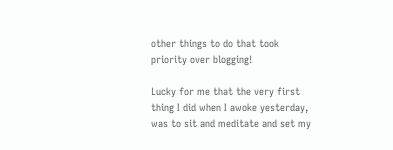other things to do that took priority over blogging!

Lucky for me that the very first thing I did when I awoke yesterday, was to sit and meditate and set my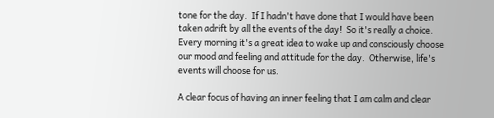tone for the day.  If I hadn't have done that I would have been taken adrift by all the events of the day!  So it's really a choice.  Every morning it's a great idea to wake up and consciously choose our mood and feeling and attitude for the day.  Otherwise, life's events will choose for us.

A clear focus of having an inner feeling that I am calm and clear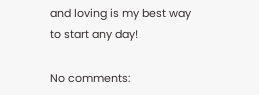and loving is my best way to start any day!

No comments: